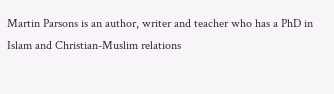Martin Parsons is an author, writer and teacher who has a PhD in Islam and Christian-Muslim relations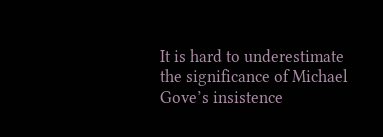It is hard to underestimate the significance of Michael Gove’s insistence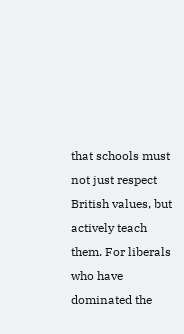that schools must not just respect British values, but actively teach them. For liberals who have dominated the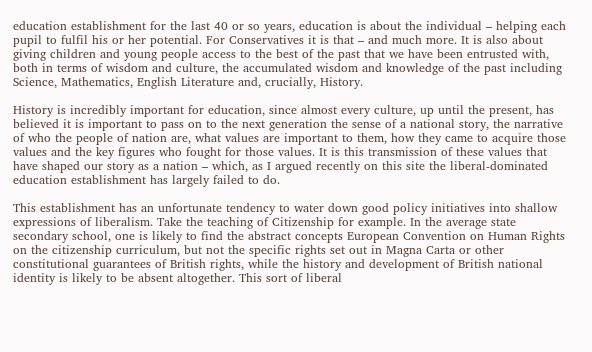education establishment for the last 40 or so years, education is about the individual – helping each pupil to fulfil his or her potential. For Conservatives it is that – and much more. It is also about giving children and young people access to the best of the past that we have been entrusted with, both in terms of wisdom and culture, the accumulated wisdom and knowledge of the past including Science, Mathematics, English Literature and, crucially, History.

History is incredibly important for education, since almost every culture, up until the present, has believed it is important to pass on to the next generation the sense of a national story, the narrative of who the people of nation are, what values are important to them, how they came to acquire those values and the key figures who fought for those values. It is this transmission of these values that have shaped our story as a nation – which, as I argued recently on this site the liberal-dominated education establishment has largely failed to do.

This establishment has an unfortunate tendency to water down good policy initiatives into shallow expressions of liberalism. Take the teaching of Citizenship for example. In the average state secondary school, one is likely to find the abstract concepts European Convention on Human Rights on the citizenship curriculum, but not the specific rights set out in Magna Carta or other constitutional guarantees of British rights, while the history and development of British national identity is likely to be absent altogether. This sort of liberal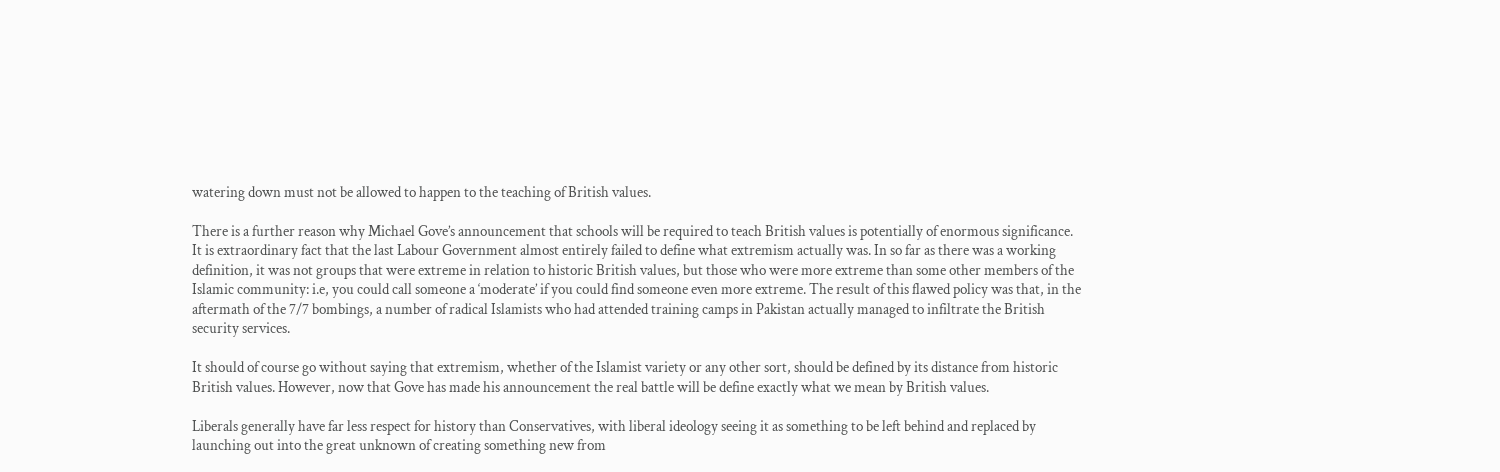watering down must not be allowed to happen to the teaching of British values.

There is a further reason why Michael Gove’s announcement that schools will be required to teach British values is potentially of enormous significance. It is extraordinary fact that the last Labour Government almost entirely failed to define what extremism actually was. In so far as there was a working definition, it was not groups that were extreme in relation to historic British values, but those who were more extreme than some other members of the Islamic community: i.e, you could call someone a ‘moderate’ if you could find someone even more extreme. The result of this flawed policy was that, in the aftermath of the 7/7 bombings, a number of radical Islamists who had attended training camps in Pakistan actually managed to infiltrate the British security services.

It should of course go without saying that extremism, whether of the Islamist variety or any other sort, should be defined by its distance from historic British values. However, now that Gove has made his announcement the real battle will be define exactly what we mean by British values.

Liberals generally have far less respect for history than Conservatives, with liberal ideology seeing it as something to be left behind and replaced by launching out into the great unknown of creating something new from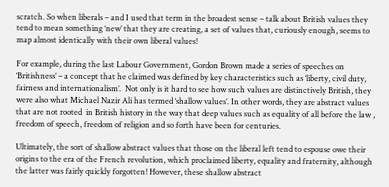scratch. So when liberals – and I used that term in the broadest sense – talk about British values they tend to mean something ‘new’ that they are creating, a set of values that, curiously enough, seems to map almost identically with their own liberal values!

For example, during the last Labour Government, Gordon Brown made a series of speeches on ‘Britishness’ – a concept that he claimed was defined by key characteristics such as ‘liberty, civil duty, fairness and internationalism’.  Not only is it hard to see how such values are distinctively British, they were also what Michael Nazir Ali has termed ‘shallow values’. In other words, they are abstract values that are not rooted  in British history in the way that deep values such as equality of all before the law , freedom of speech, freedom of religion and so forth have been for centuries.

Ultimately, the sort of shallow abstract values that those on the liberal left tend to espouse owe their origins to the era of the French revolution, which proclaimed liberty, equality and fraternity, although the latter was fairly quickly forgotten! However, these shallow abstract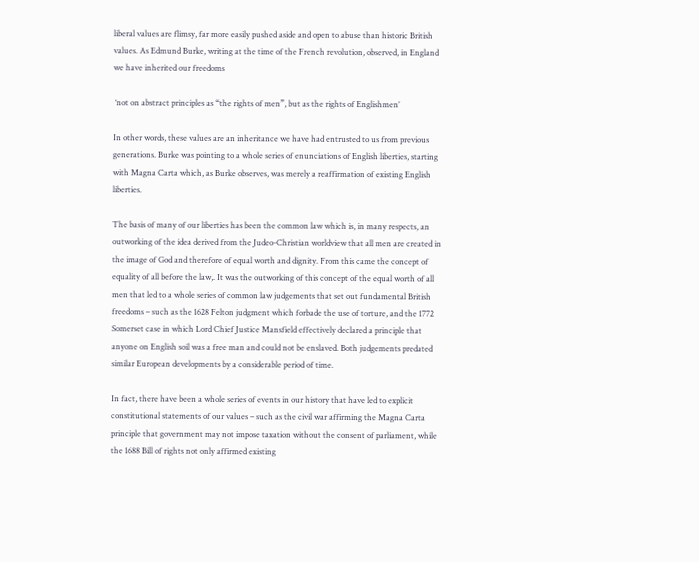liberal values are flimsy, far more easily pushed aside and open to abuse than historic British values. As Edmund Burke, writing at the time of the French revolution, observed, in England we have inherited our freedoms

 ‘not on abstract principles as “the rights of men”, but as the rights of Englishmen’

In other words, these values are an inheritance we have had entrusted to us from previous generations. Burke was pointing to a whole series of enunciations of English liberties, starting with Magna Carta which, as Burke observes, was merely a reaffirmation of existing English liberties.

The basis of many of our liberties has been the common law which is, in many respects, an outworking of the idea derived from the Judeo-Christian worldview that all men are created in the image of God and therefore of equal worth and dignity. From this came the concept of equality of all before the law,. It was the outworking of this concept of the equal worth of all men that led to a whole series of common law judgements that set out fundamental British freedoms – such as the 1628 Felton judgment which forbade the use of torture, and the 1772 Somerset case in which Lord Chief Justice Mansfield effectively declared a principle that anyone on English soil was a free man and could not be enslaved. Both judgements predated similar European developments by a considerable period of time.

In fact, there have been a whole series of events in our history that have led to explicit constitutional statements of our values – such as the civil war affirming the Magna Carta principle that government may not impose taxation without the consent of parliament, while the 1688 Bill of rights not only affirmed existing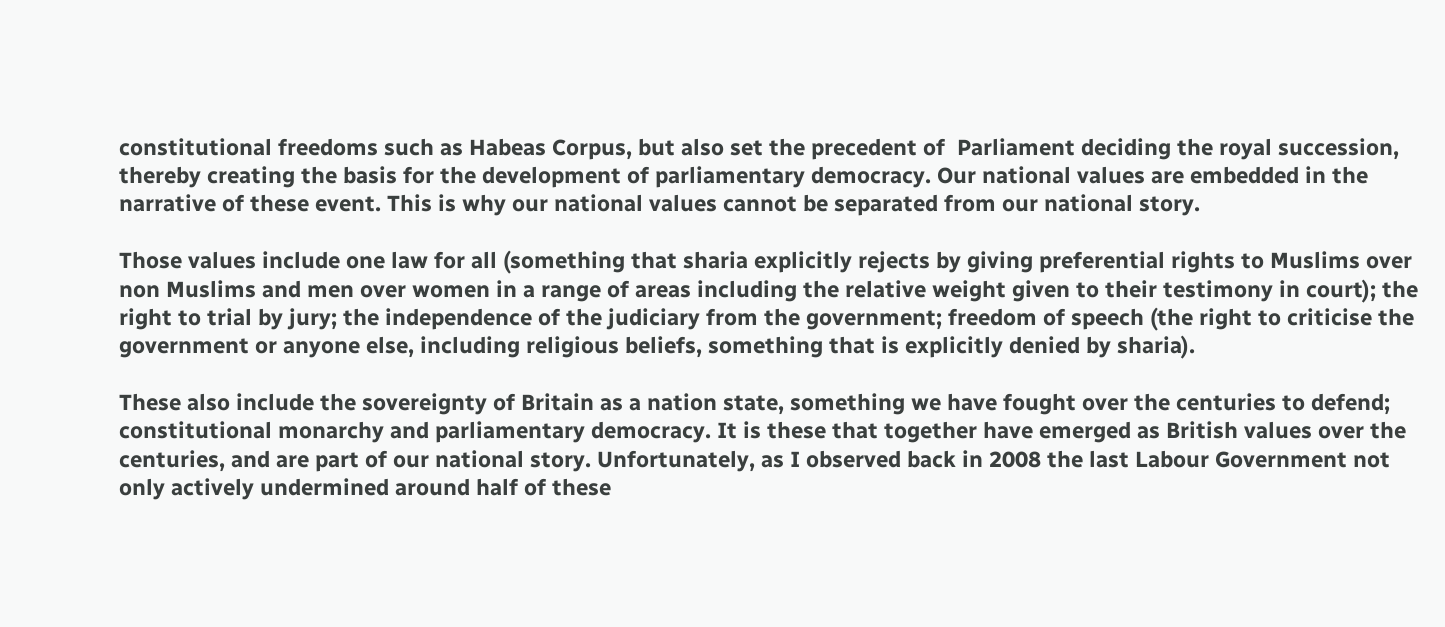constitutional freedoms such as Habeas Corpus, but also set the precedent of  Parliament deciding the royal succession, thereby creating the basis for the development of parliamentary democracy. Our national values are embedded in the narrative of these event. This is why our national values cannot be separated from our national story.

Those values include one law for all (something that sharia explicitly rejects by giving preferential rights to Muslims over non Muslims and men over women in a range of areas including the relative weight given to their testimony in court); the right to trial by jury; the independence of the judiciary from the government; freedom of speech (the right to criticise the government or anyone else, including religious beliefs, something that is explicitly denied by sharia).

These also include the sovereignty of Britain as a nation state, something we have fought over the centuries to defend; constitutional monarchy and parliamentary democracy. It is these that together have emerged as British values over the centuries, and are part of our national story. Unfortunately, as I observed back in 2008 the last Labour Government not only actively undermined around half of these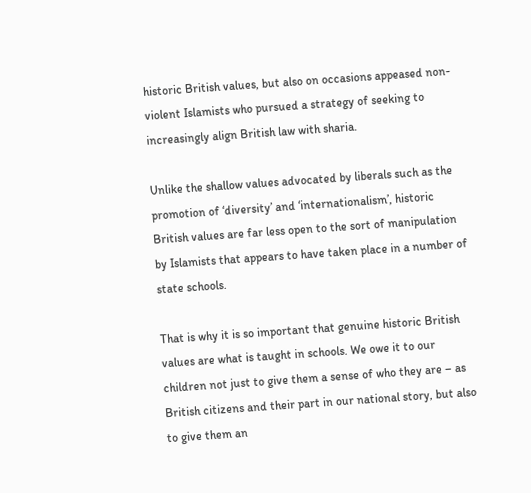historic British values, but also on occasions appeased non-violent Islamists who pursued a strategy of seeking to increasingly align British law with sharia.

Unlike the shallow values advocated by liberals such as the promotion of ‘diversity’ and ‘internationalism’, historic British values are far less open to the sort of manipulation by Islamists that appears to have taken place in a number of state schools.

That is why it is so important that genuine historic British values are what is taught in schools. We owe it to our children not just to give them a sense of who they are – as British citizens and their part in our national story, but also to give them an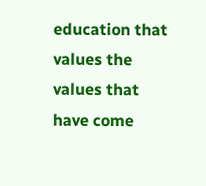education that values the values that have come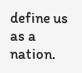define us as a nation.